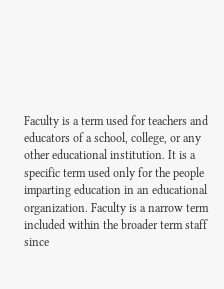Faculty is a term used for teachers and educators of a school, college, or any other educational institution. It is a specific term used only for the people imparting education in an educational organization. Faculty is a narrow term included within the broader term staff since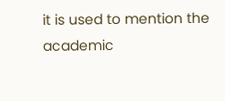it is used to mention the academic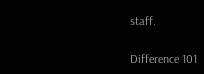staff.

Difference 101